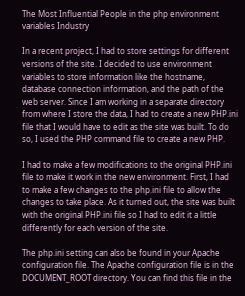The Most Influential People in the php environment variables Industry

In a recent project, I had to store settings for different versions of the site. I decided to use environment variables to store information like the hostname, database connection information, and the path of the web server. Since I am working in a separate directory from where I store the data, I had to create a new PHP.ini file that I would have to edit as the site was built. To do so, I used the PHP command file to create a new PHP.

I had to make a few modifications to the original PHP.ini file to make it work in the new environment. First, I had to make a few changes to the php.ini file to allow the changes to take place. As it turned out, the site was built with the original PHP.ini file so I had to edit it a little differently for each version of the site.

The php.ini setting can also be found in your Apache configuration file. The Apache configuration file is in the DOCUMENT_ROOT directory. You can find this file in the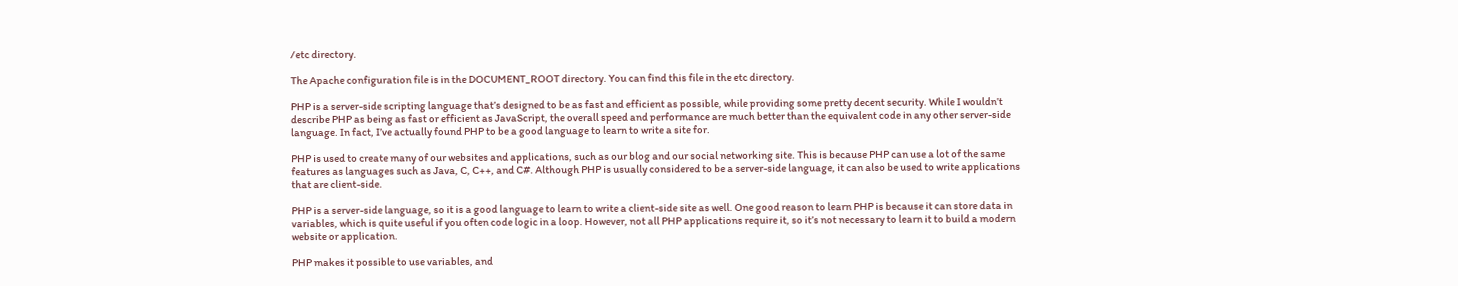/etc directory.

The Apache configuration file is in the DOCUMENT_ROOT directory. You can find this file in the etc directory.

PHP is a server-side scripting language that’s designed to be as fast and efficient as possible, while providing some pretty decent security. While I wouldn’t describe PHP as being as fast or efficient as JavaScript, the overall speed and performance are much better than the equivalent code in any other server-side language. In fact, I’ve actually found PHP to be a good language to learn to write a site for.

PHP is used to create many of our websites and applications, such as our blog and our social networking site. This is because PHP can use a lot of the same features as languages such as Java, C, C++, and C#. Although PHP is usually considered to be a server-side language, it can also be used to write applications that are client-side.

PHP is a server-side language, so it is a good language to learn to write a client-side site as well. One good reason to learn PHP is because it can store data in variables, which is quite useful if you often code logic in a loop. However, not all PHP applications require it, so it’s not necessary to learn it to build a modern website or application.

PHP makes it possible to use variables, and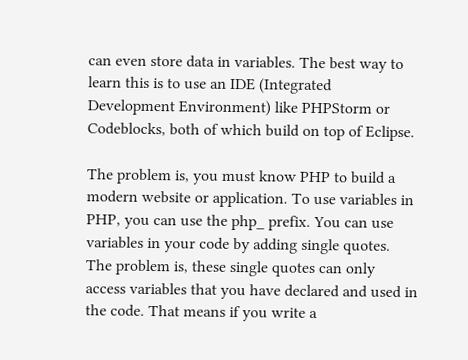can even store data in variables. The best way to learn this is to use an IDE (Integrated Development Environment) like PHPStorm or Codeblocks, both of which build on top of Eclipse.

The problem is, you must know PHP to build a modern website or application. To use variables in PHP, you can use the php_ prefix. You can use variables in your code by adding single quotes. The problem is, these single quotes can only access variables that you have declared and used in the code. That means if you write a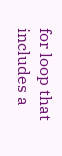for loop that includes a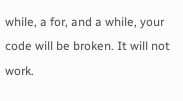while, a for, and a while, your code will be broken. It will not work.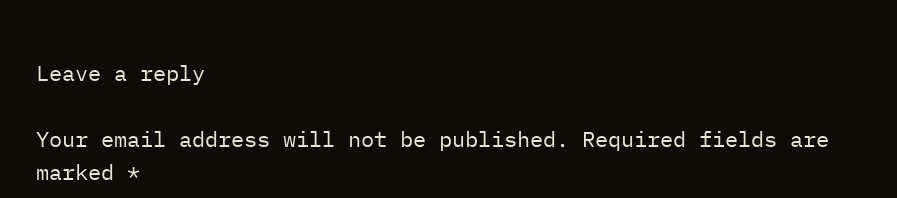Leave a reply

Your email address will not be published. Required fields are marked *